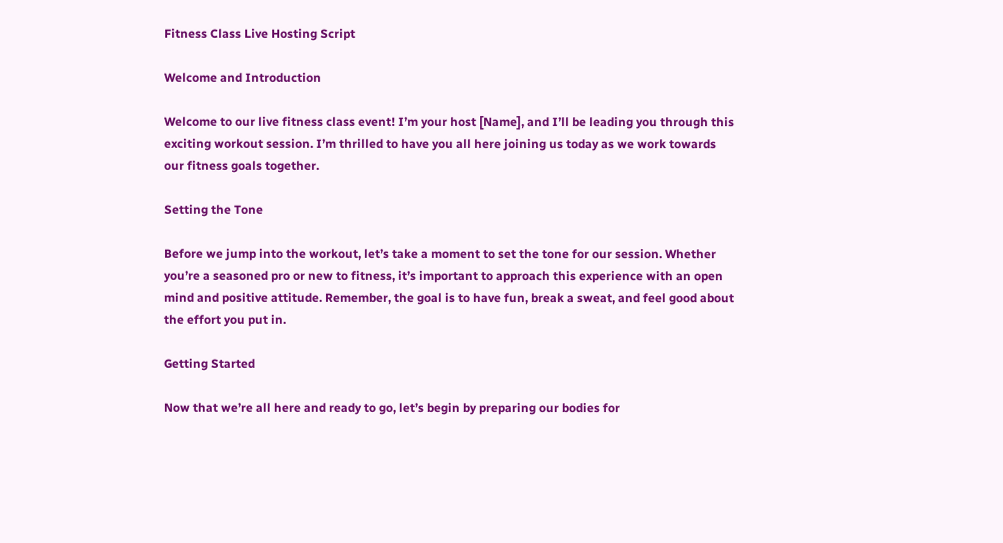Fitness Class Live Hosting Script

Welcome and Introduction

Welcome to our live fitness class event! I’m your host [Name], and I’ll be leading you through this exciting workout session. I’m thrilled to have you all here joining us today as we work towards our fitness goals together.

Setting the Tone

Before we jump into the workout, let’s take a moment to set the tone for our session. Whether you’re a seasoned pro or new to fitness, it’s important to approach this experience with an open mind and positive attitude. Remember, the goal is to have fun, break a sweat, and feel good about the effort you put in.

Getting Started

Now that we’re all here and ready to go, let’s begin by preparing our bodies for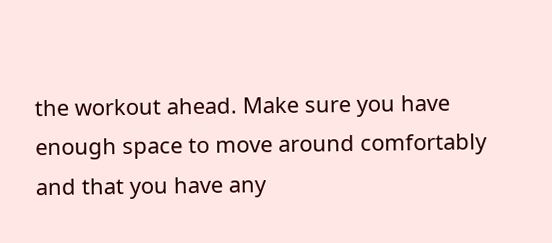the workout ahead. Make sure you have enough space to move around comfortably and that you have any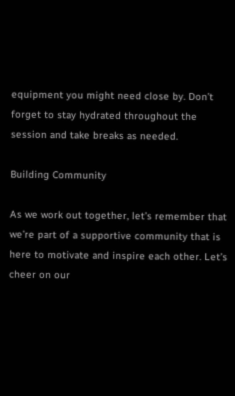equipment you might need close by. Don’t forget to stay hydrated throughout the session and take breaks as needed.

Building Community

As we work out together, let’s remember that we’re part of a supportive community that is here to motivate and inspire each other. Let’s cheer on our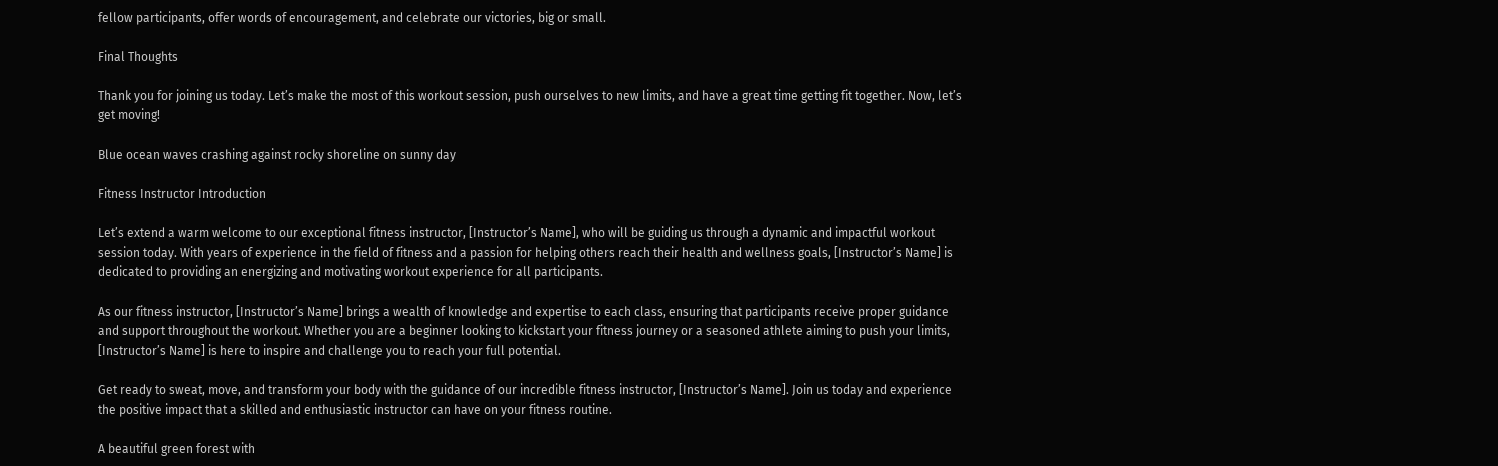fellow participants, offer words of encouragement, and celebrate our victories, big or small.

Final Thoughts

Thank you for joining us today. Let’s make the most of this workout session, push ourselves to new limits, and have a great time getting fit together. Now, let’s get moving!

Blue ocean waves crashing against rocky shoreline on sunny day

Fitness Instructor Introduction

Let’s extend a warm welcome to our exceptional fitness instructor, [Instructor’s Name], who will be guiding us through a dynamic and impactful workout session today. With years of experience in the field of fitness and a passion for helping others reach their health and wellness goals, [Instructor’s Name] is dedicated to providing an energizing and motivating workout experience for all participants.

As our fitness instructor, [Instructor’s Name] brings a wealth of knowledge and expertise to each class, ensuring that participants receive proper guidance and support throughout the workout. Whether you are a beginner looking to kickstart your fitness journey or a seasoned athlete aiming to push your limits, [Instructor’s Name] is here to inspire and challenge you to reach your full potential.

Get ready to sweat, move, and transform your body with the guidance of our incredible fitness instructor, [Instructor’s Name]. Join us today and experience the positive impact that a skilled and enthusiastic instructor can have on your fitness routine.

A beautiful green forest with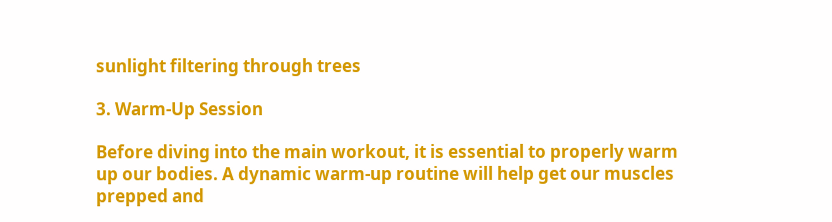sunlight filtering through trees

3. Warm-Up Session

Before diving into the main workout, it is essential to properly warm up our bodies. A dynamic warm-up routine will help get our muscles prepped and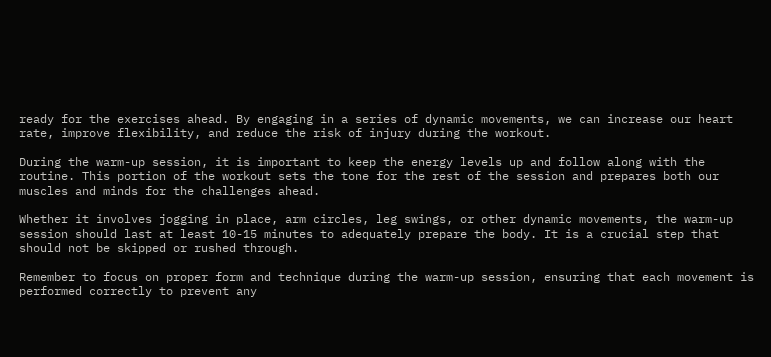ready for the exercises ahead. By engaging in a series of dynamic movements, we can increase our heart rate, improve flexibility, and reduce the risk of injury during the workout.

During the warm-up session, it is important to keep the energy levels up and follow along with the routine. This portion of the workout sets the tone for the rest of the session and prepares both our muscles and minds for the challenges ahead.

Whether it involves jogging in place, arm circles, leg swings, or other dynamic movements, the warm-up session should last at least 10-15 minutes to adequately prepare the body. It is a crucial step that should not be skipped or rushed through.

Remember to focus on proper form and technique during the warm-up session, ensuring that each movement is performed correctly to prevent any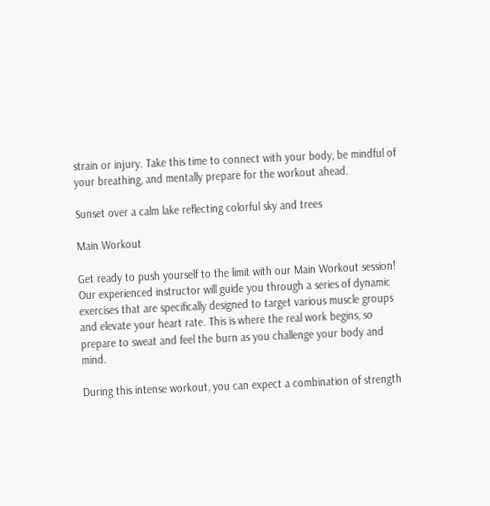strain or injury. Take this time to connect with your body, be mindful of your breathing, and mentally prepare for the workout ahead.

Sunset over a calm lake reflecting colorful sky and trees

Main Workout

Get ready to push yourself to the limit with our Main Workout session! Our experienced instructor will guide you through a series of dynamic exercises that are specifically designed to target various muscle groups and elevate your heart rate. This is where the real work begins, so prepare to sweat and feel the burn as you challenge your body and mind.

During this intense workout, you can expect a combination of strength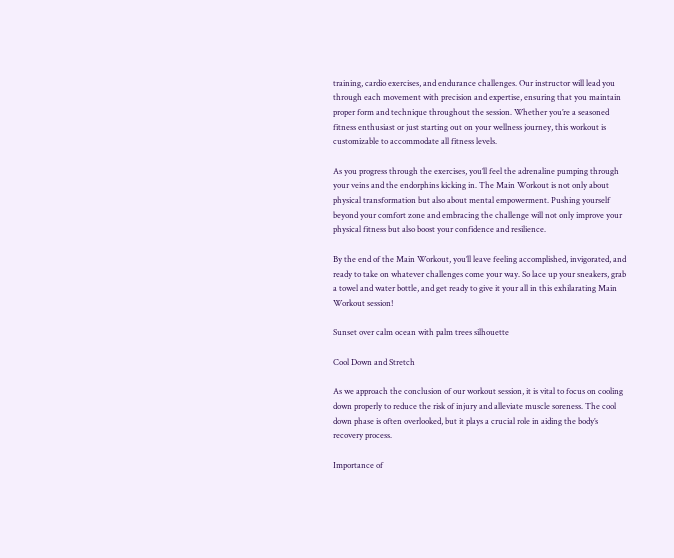training, cardio exercises, and endurance challenges. Our instructor will lead you through each movement with precision and expertise, ensuring that you maintain proper form and technique throughout the session. Whether you’re a seasoned fitness enthusiast or just starting out on your wellness journey, this workout is customizable to accommodate all fitness levels.

As you progress through the exercises, you’ll feel the adrenaline pumping through your veins and the endorphins kicking in. The Main Workout is not only about physical transformation but also about mental empowerment. Pushing yourself beyond your comfort zone and embracing the challenge will not only improve your physical fitness but also boost your confidence and resilience.

By the end of the Main Workout, you’ll leave feeling accomplished, invigorated, and ready to take on whatever challenges come your way. So lace up your sneakers, grab a towel and water bottle, and get ready to give it your all in this exhilarating Main Workout session!

Sunset over calm ocean with palm trees silhouette

Cool Down and Stretch

As we approach the conclusion of our workout session, it is vital to focus on cooling down properly to reduce the risk of injury and alleviate muscle soreness. The cool down phase is often overlooked, but it plays a crucial role in aiding the body’s recovery process.

Importance of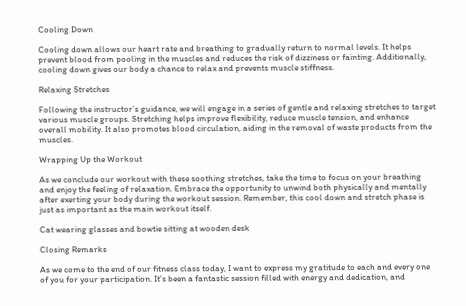Cooling Down

Cooling down allows our heart rate and breathing to gradually return to normal levels. It helps prevent blood from pooling in the muscles and reduces the risk of dizziness or fainting. Additionally, cooling down gives our body a chance to relax and prevents muscle stiffness.

Relaxing Stretches

Following the instructor’s guidance, we will engage in a series of gentle and relaxing stretches to target various muscle groups. Stretching helps improve flexibility, reduce muscle tension, and enhance overall mobility. It also promotes blood circulation, aiding in the removal of waste products from the muscles.

Wrapping Up the Workout

As we conclude our workout with these soothing stretches, take the time to focus on your breathing and enjoy the feeling of relaxation. Embrace the opportunity to unwind both physically and mentally after exerting your body during the workout session. Remember, this cool down and stretch phase is just as important as the main workout itself.

Cat wearing glasses and bowtie sitting at wooden desk

Closing Remarks

As we come to the end of our fitness class today, I want to express my gratitude to each and every one of you for your participation. It’s been a fantastic session filled with energy and dedication, and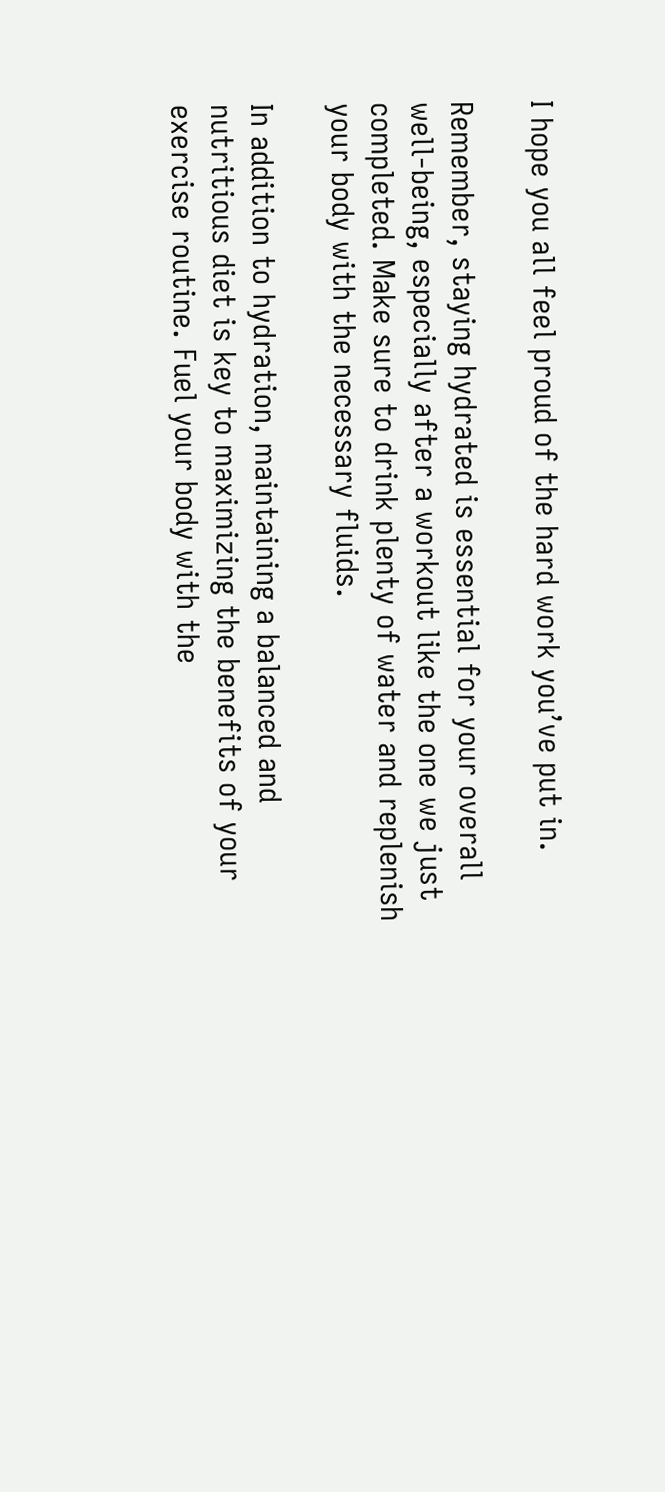I hope you all feel proud of the hard work you’ve put in.

Remember, staying hydrated is essential for your overall well-being, especially after a workout like the one we just completed. Make sure to drink plenty of water and replenish your body with the necessary fluids.

In addition to hydration, maintaining a balanced and nutritious diet is key to maximizing the benefits of your exercise routine. Fuel your body with the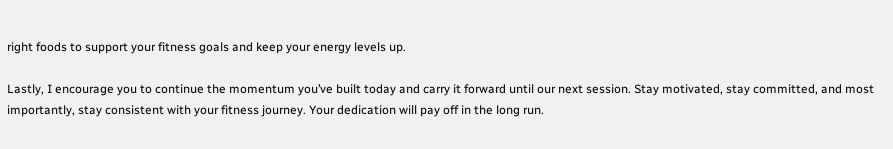right foods to support your fitness goals and keep your energy levels up.

Lastly, I encourage you to continue the momentum you’ve built today and carry it forward until our next session. Stay motivated, stay committed, and most importantly, stay consistent with your fitness journey. Your dedication will pay off in the long run.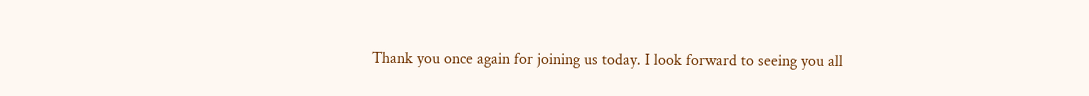Thank you once again for joining us today. I look forward to seeing you all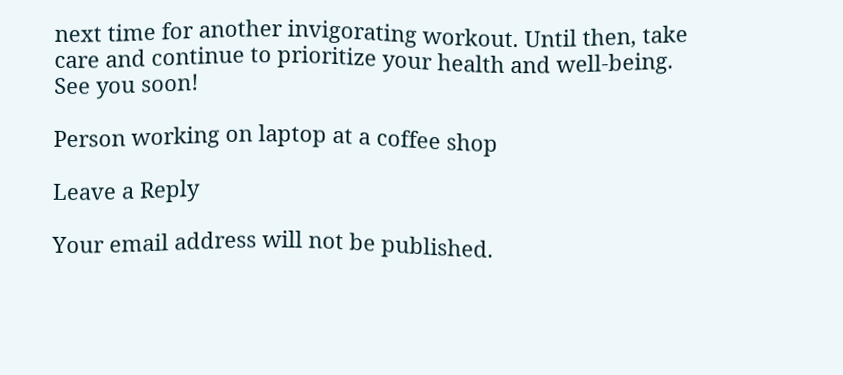next time for another invigorating workout. Until then, take care and continue to prioritize your health and well-being. See you soon!

Person working on laptop at a coffee shop

Leave a Reply

Your email address will not be published.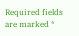Required fields are marked *